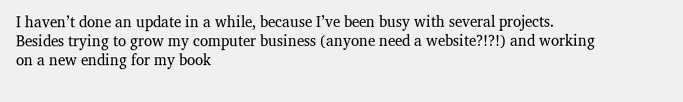I haven’t done an update in a while, because I’ve been busy with several projects. Besides trying to grow my computer business (anyone need a website?!?!) and working on a new ending for my book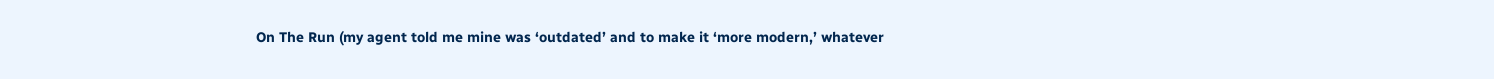On The Run (my agent told me mine was ‘outdated’ and to make it ‘more modern,’ whatever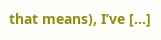that means), I’ve […]